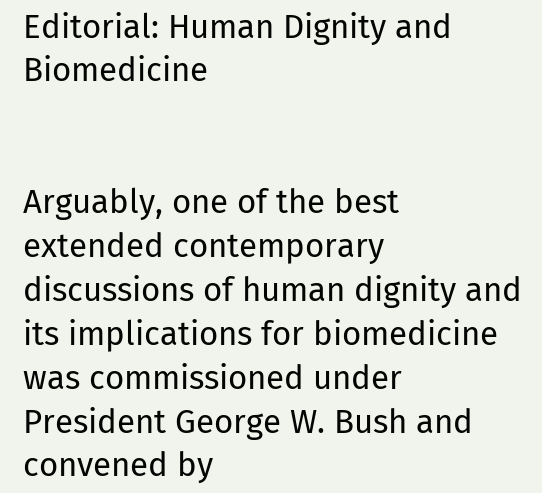Editorial: Human Dignity and Biomedicine


Arguably, one of the best extended contemporary discussions of human dignity and its implications for biomedicine was commissioned under President George W. Bush and convened by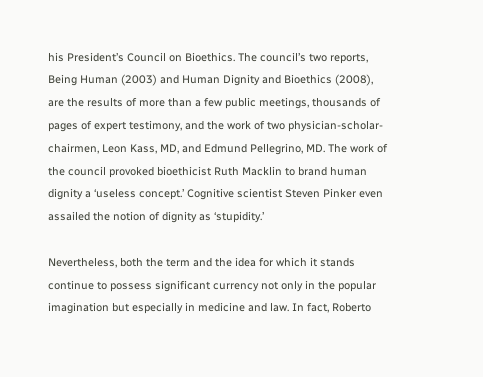his President’s Council on Bioethics. The council’s two reports, Being Human (2003) and Human Dignity and Bioethics (2008), are the results of more than a few public meetings, thousands of pages of expert testimony, and the work of two physician-scholar-chairmen, Leon Kass, MD, and Edmund Pellegrino, MD. The work of the council provoked bioethicist Ruth Macklin to brand human dignity a ‘useless concept.’ Cognitive scientist Steven Pinker even assailed the notion of dignity as ‘stupidity.’

Nevertheless, both the term and the idea for which it stands continue to possess significant currency not only in the popular imagination but especially in medicine and law. In fact, Roberto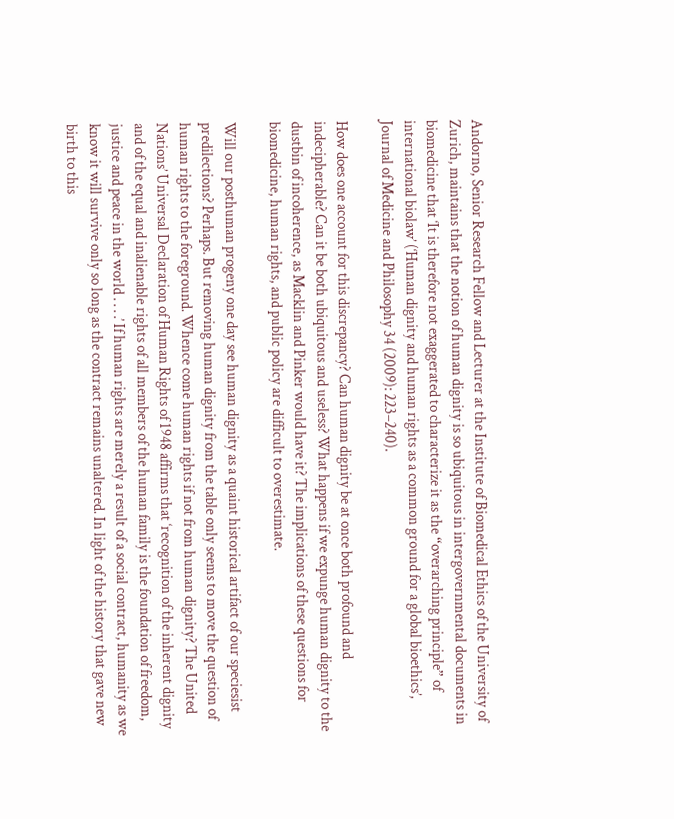Andorno, Senior Research Fellow and Lecturer at the Institute of Biomedical Ethics of the University of Zurich, maintains that the notion of human dignity is so ubiquitous in intergovernmental documents in biomedicine that ‘It is therefore not exaggerated to characterize it as the “overarching principle” of international biolaw’ (‘Human dignity and human rights as a common ground for a global bioethics’, Journal of Medicine and Philosophy 34 (2009): 223–240).

How does one account for this discrepancy? Can human dignity be at once both profound and indecipherable? Can it be both ubiquitous and useless? What happens if we expunge human dignity to the dustbin of incoherence, as Macklin and Pinker would have it? The implications of these questions for biomedicine, human rights, and public policy are difficult to overestimate.

Will our posthuman progeny one day see human dignity as a quaint historical artifact of our speciesist predilections? Perhaps. But removing human dignity from the table only seems to move the question of human rights to the foreground. Whence come human rights if not from human dignity? The United Nations’ Universal Declaration of Human Rights of 1948 affirms that ‘recognition of the inherent dignity and of the equal and inalienable rights of all members of the human family is the foundation of freedom, justice and peace in the world . . . .’ If human rights are merely a result of a social contract, humanity as we know it will survive only so long as the contract remains unaltered. In light of the history that gave new birth to this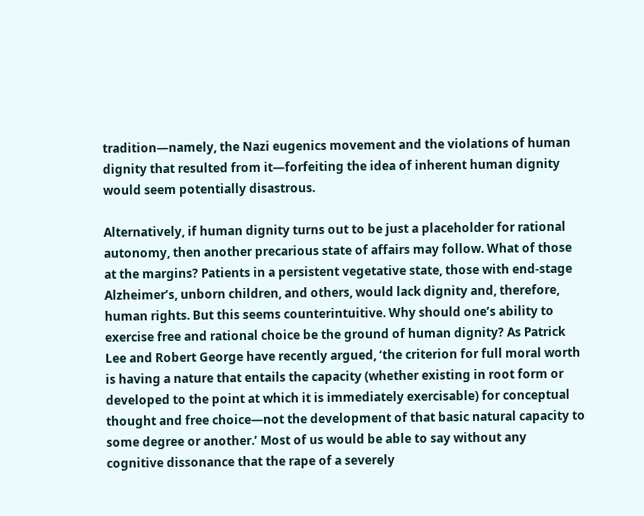tradition—namely, the Nazi eugenics movement and the violations of human dignity that resulted from it—forfeiting the idea of inherent human dignity would seem potentially disastrous.

Alternatively, if human dignity turns out to be just a placeholder for rational autonomy, then another precarious state of affairs may follow. What of those at the margins? Patients in a persistent vegetative state, those with end-stage Alzheimer’s, unborn children, and others, would lack dignity and, therefore, human rights. But this seems counterintuitive. Why should one’s ability to exercise free and rational choice be the ground of human dignity? As Patrick Lee and Robert George have recently argued, ‘the criterion for full moral worth is having a nature that entails the capacity (whether existing in root form or developed to the point at which it is immediately exercisable) for conceptual thought and free choice—not the development of that basic natural capacity to some degree or another.’ Most of us would be able to say without any cognitive dissonance that the rape of a severely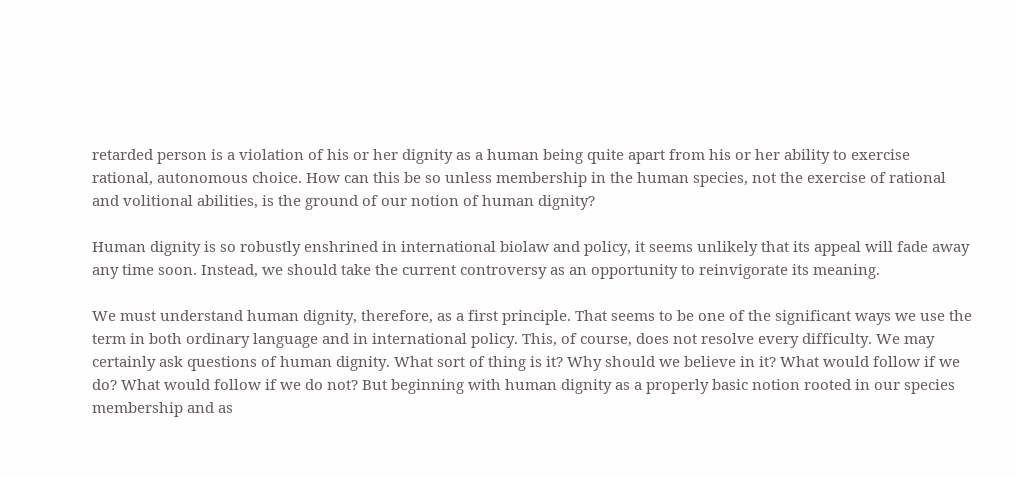retarded person is a violation of his or her dignity as a human being quite apart from his or her ability to exercise rational, autonomous choice. How can this be so unless membership in the human species, not the exercise of rational and volitional abilities, is the ground of our notion of human dignity?

Human dignity is so robustly enshrined in international biolaw and policy, it seems unlikely that its appeal will fade away any time soon. Instead, we should take the current controversy as an opportunity to reinvigorate its meaning.

We must understand human dignity, therefore, as a first principle. That seems to be one of the significant ways we use the term in both ordinary language and in international policy. This, of course, does not resolve every difficulty. We may certainly ask questions of human dignity. What sort of thing is it? Why should we believe in it? What would follow if we do? What would follow if we do not? But beginning with human dignity as a properly basic notion rooted in our species membership and as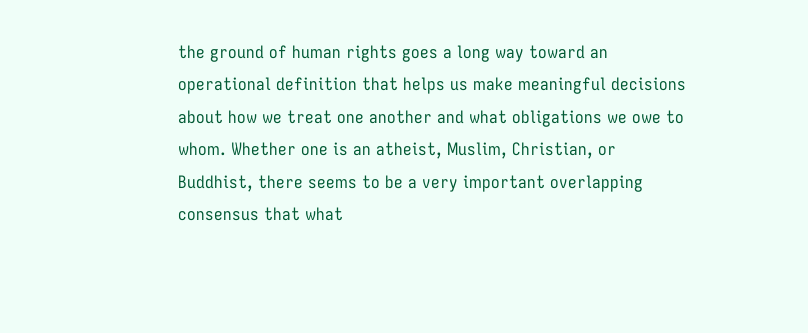the ground of human rights goes a long way toward an operational definition that helps us make meaningful decisions about how we treat one another and what obligations we owe to whom. Whether one is an atheist, Muslim, Christian, or Buddhist, there seems to be a very important overlapping consensus that what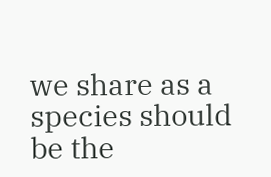we share as a species should be the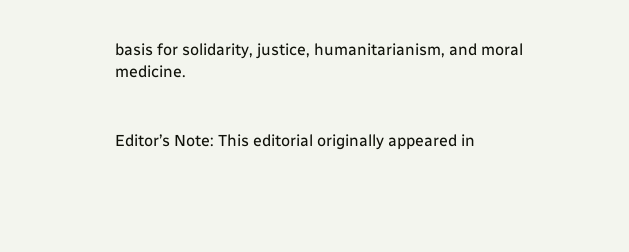basis for solidarity, justice, humanitarianism, and moral medicine.


Editor’s Note: This editorial originally appeared in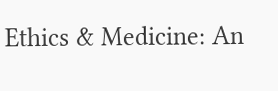Ethics & Medicine: An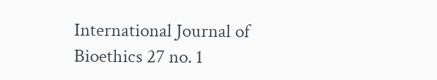International Journal of Bioethics 27 no. 1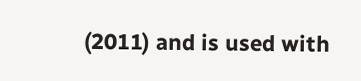(2011) and is used with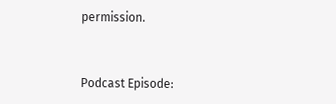permission.


Podcast Episode: